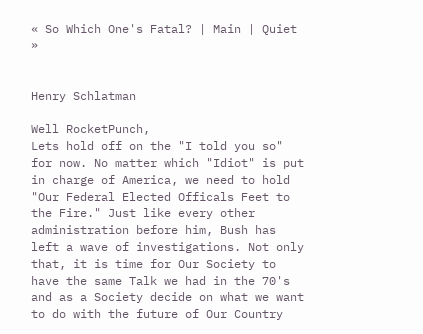« So Which One's Fatal? | Main | Quiet »


Henry Schlatman

Well RocketPunch,
Lets hold off on the "I told you so" for now. No matter which "Idiot" is put in charge of America, we need to hold "Our Federal Elected Officals Feet to the Fire." Just like every other administration before him, Bush has left a wave of investigations. Not only that, it is time for Our Society to have the same Talk we had in the 70's and as a Society decide on what we want to do with the future of Our Country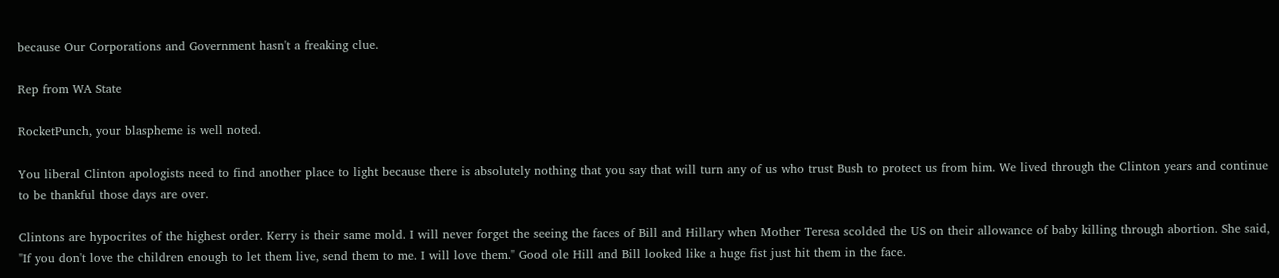because Our Corporations and Government hasn't a freaking clue.

Rep from WA State

RocketPunch, your blaspheme is well noted.

You liberal Clinton apologists need to find another place to light because there is absolutely nothing that you say that will turn any of us who trust Bush to protect us from him. We lived through the Clinton years and continue to be thankful those days are over.

Clintons are hypocrites of the highest order. Kerry is their same mold. I will never forget the seeing the faces of Bill and Hillary when Mother Teresa scolded the US on their allowance of baby killing through abortion. She said, "If you don't love the children enough to let them live, send them to me. I will love them." Good ole Hill and Bill looked like a huge fist just hit them in the face.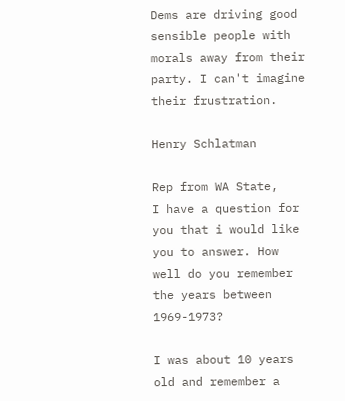Dems are driving good sensible people with morals away from their party. I can't imagine their frustration.

Henry Schlatman

Rep from WA State,
I have a question for you that i would like you to answer. How well do you remember the years between 1969-1973?

I was about 10 years old and remember a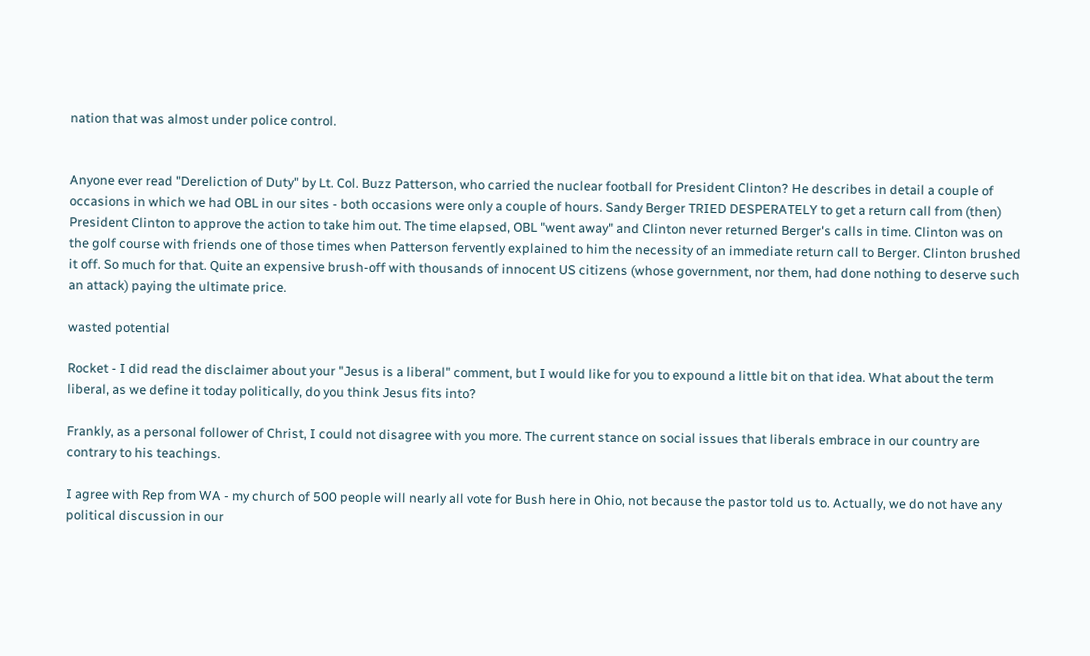nation that was almost under police control.


Anyone ever read "Dereliction of Duty" by Lt. Col. Buzz Patterson, who carried the nuclear football for President Clinton? He describes in detail a couple of occasions in which we had OBL in our sites - both occasions were only a couple of hours. Sandy Berger TRIED DESPERATELY to get a return call from (then) President Clinton to approve the action to take him out. The time elapsed, OBL "went away" and Clinton never returned Berger's calls in time. Clinton was on the golf course with friends one of those times when Patterson fervently explained to him the necessity of an immediate return call to Berger. Clinton brushed it off. So much for that. Quite an expensive brush-off with thousands of innocent US citizens (whose government, nor them, had done nothing to deserve such an attack) paying the ultimate price.

wasted potential

Rocket - I did read the disclaimer about your "Jesus is a liberal" comment, but I would like for you to expound a little bit on that idea. What about the term liberal, as we define it today politically, do you think Jesus fits into?

Frankly, as a personal follower of Christ, I could not disagree with you more. The current stance on social issues that liberals embrace in our country are contrary to his teachings.

I agree with Rep from WA - my church of 500 people will nearly all vote for Bush here in Ohio, not because the pastor told us to. Actually, we do not have any political discussion in our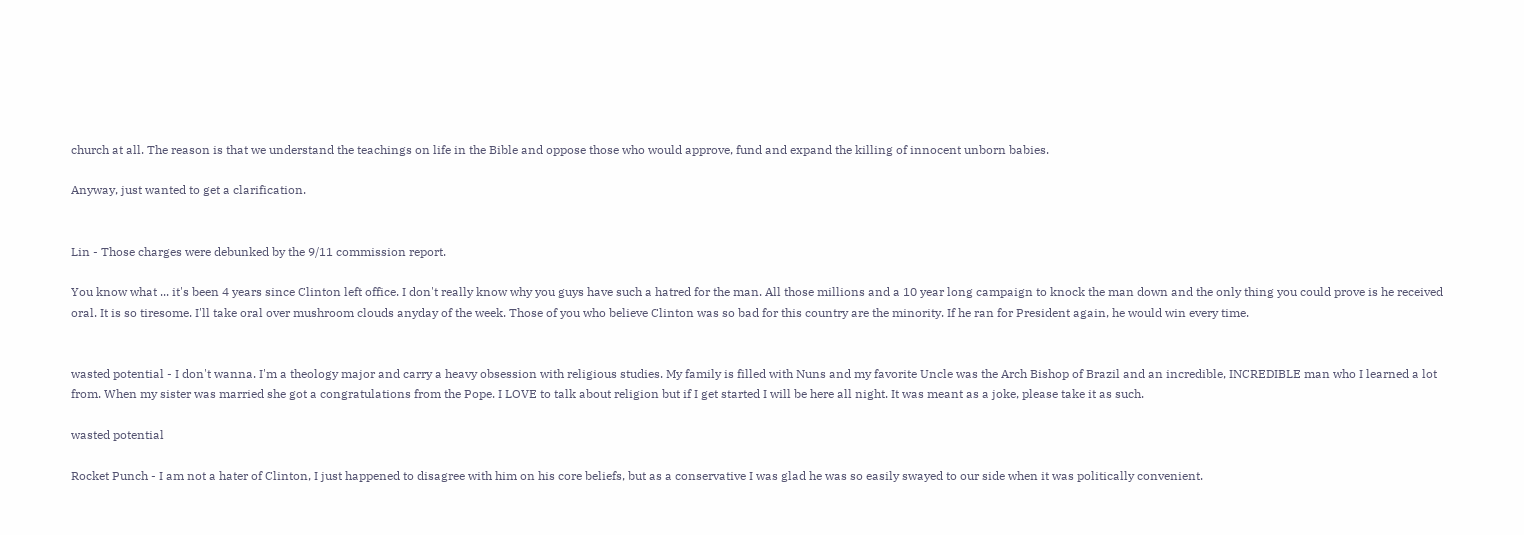church at all. The reason is that we understand the teachings on life in the Bible and oppose those who would approve, fund and expand the killing of innocent unborn babies.

Anyway, just wanted to get a clarification.


Lin - Those charges were debunked by the 9/11 commission report.

You know what ... it's been 4 years since Clinton left office. I don't really know why you guys have such a hatred for the man. All those millions and a 10 year long campaign to knock the man down and the only thing you could prove is he received oral. It is so tiresome. I'll take oral over mushroom clouds anyday of the week. Those of you who believe Clinton was so bad for this country are the minority. If he ran for President again, he would win every time.


wasted potential - I don't wanna. I'm a theology major and carry a heavy obsession with religious studies. My family is filled with Nuns and my favorite Uncle was the Arch Bishop of Brazil and an incredible, INCREDIBLE man who I learned a lot from. When my sister was married she got a congratulations from the Pope. I LOVE to talk about religion but if I get started I will be here all night. It was meant as a joke, please take it as such.

wasted potential

Rocket Punch - I am not a hater of Clinton, I just happened to disagree with him on his core beliefs, but as a conservative I was glad he was so easily swayed to our side when it was politically convenient.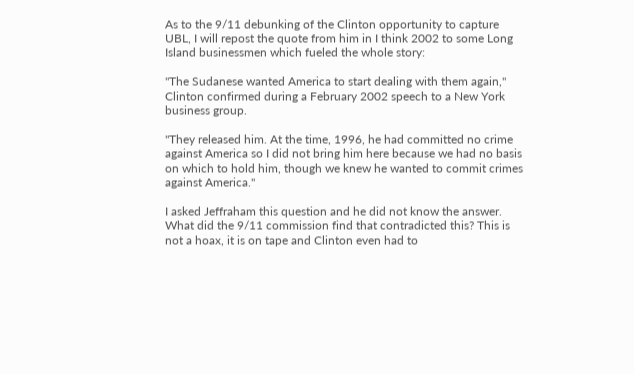As to the 9/11 debunking of the Clinton opportunity to capture UBL, I will repost the quote from him in I think 2002 to some Long Island businessmen which fueled the whole story:

"The Sudanese wanted America to start dealing with them again," Clinton confirmed during a February 2002 speech to a New York business group.

"They released him. At the time, 1996, he had committed no crime against America so I did not bring him here because we had no basis on which to hold him, though we knew he wanted to commit crimes against America."

I asked Jeffraham this question and he did not know the answer. What did the 9/11 commission find that contradicted this? This is not a hoax, it is on tape and Clinton even had to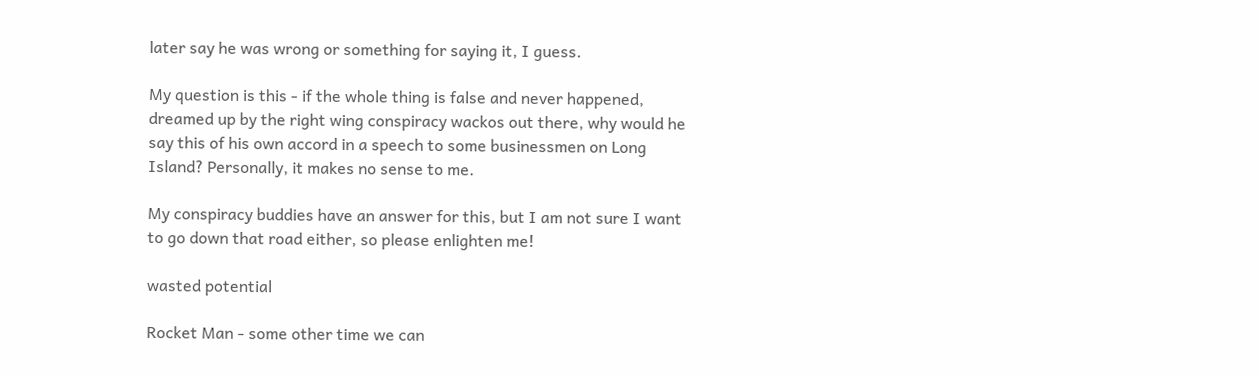later say he was wrong or something for saying it, I guess.

My question is this - if the whole thing is false and never happened, dreamed up by the right wing conspiracy wackos out there, why would he say this of his own accord in a speech to some businessmen on Long Island? Personally, it makes no sense to me.

My conspiracy buddies have an answer for this, but I am not sure I want to go down that road either, so please enlighten me!

wasted potential

Rocket Man - some other time we can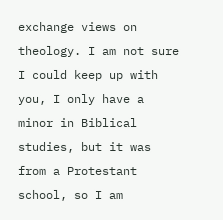exchange views on theology. I am not sure I could keep up with you, I only have a minor in Biblical studies, but it was from a Protestant school, so I am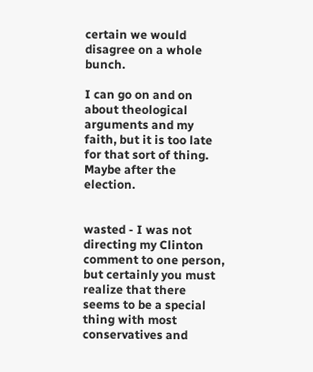certain we would disagree on a whole bunch.

I can go on and on about theological arguments and my faith, but it is too late for that sort of thing. Maybe after the election.


wasted - I was not directing my Clinton comment to one person, but certainly you must realize that there seems to be a special thing with most conservatives and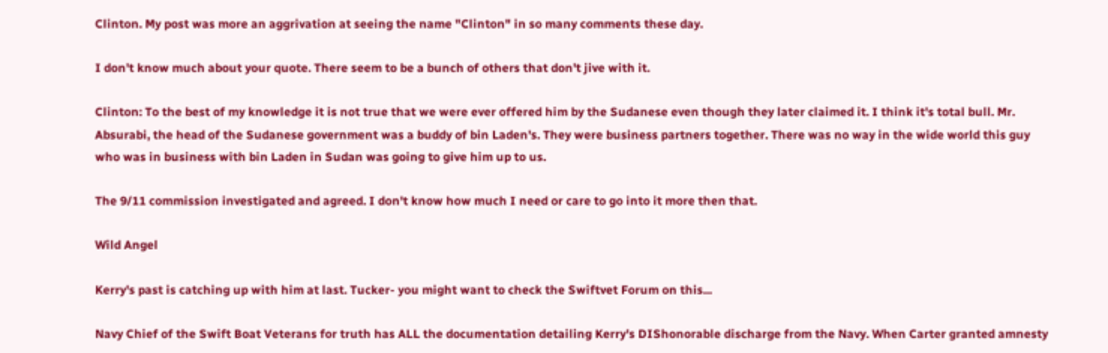Clinton. My post was more an aggrivation at seeing the name "Clinton" in so many comments these day.

I don't know much about your quote. There seem to be a bunch of others that don't jive with it.

Clinton: To the best of my knowledge it is not true that we were ever offered him by the Sudanese even though they later claimed it. I think it's total bull. Mr. Absurabi, the head of the Sudanese government was a buddy of bin Laden's. They were business partners together. There was no way in the wide world this guy who was in business with bin Laden in Sudan was going to give him up to us.

The 9/11 commission investigated and agreed. I don't know how much I need or care to go into it more then that.

Wild Angel

Kerry's past is catching up with him at last. Tucker- you might want to check the Swiftvet Forum on this...

Navy Chief of the Swift Boat Veterans for truth has ALL the documentation detailing Kerry's DIShonorable discharge from the Navy. When Carter granted amnesty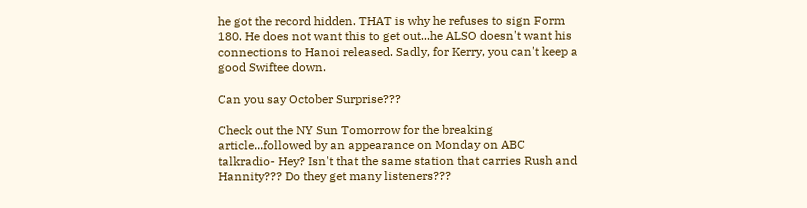he got the record hidden. THAT is why he refuses to sign Form 180. He does not want this to get out...he ALSO doesn't want his connections to Hanoi released. Sadly, for Kerry, you can't keep a good Swiftee down.

Can you say October Surprise???

Check out the NY Sun Tomorrow for the breaking article...followed by an appearance on Monday on ABC talkradio- Hey? Isn't that the same station that carries Rush and Hannity??? Do they get many listeners???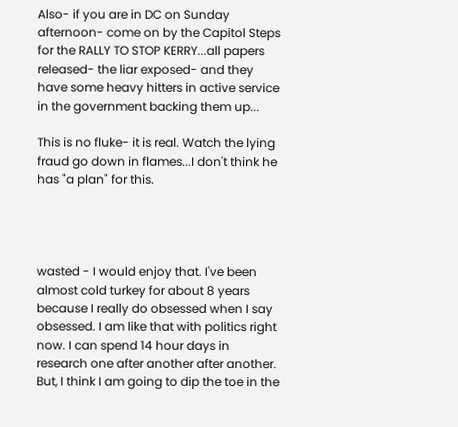Also- if you are in DC on Sunday afternoon- come on by the Capitol Steps for the RALLY TO STOP KERRY...all papers released- the liar exposed- and they have some heavy hitters in active service in the government backing them up...

This is no fluke- it is real. Watch the lying fraud go down in flames...I don't think he has "a plan" for this.




wasted - I would enjoy that. I've been almost cold turkey for about 8 years because I really do obsessed when I say obsessed. I am like that with politics right now. I can spend 14 hour days in research one after another after another. But, I think I am going to dip the toe in the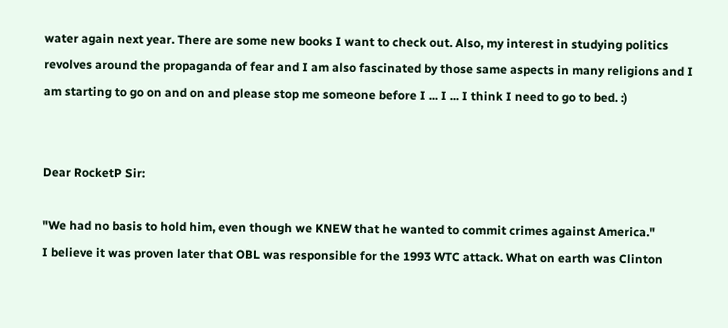water again next year. There are some new books I want to check out. Also, my interest in studying politics revolves around the propaganda of fear and I am also fascinated by those same aspects in many religions and I am starting to go on and on and please stop me someone before I ... I ... I think I need to go to bed. :)


Dear RocketP Sir:

"We had no basis to hold him, even though we KNEW that he wanted to commit crimes against America."
I believe it was proven later that OBL was responsible for the 1993 WTC attack. What on earth was Clinton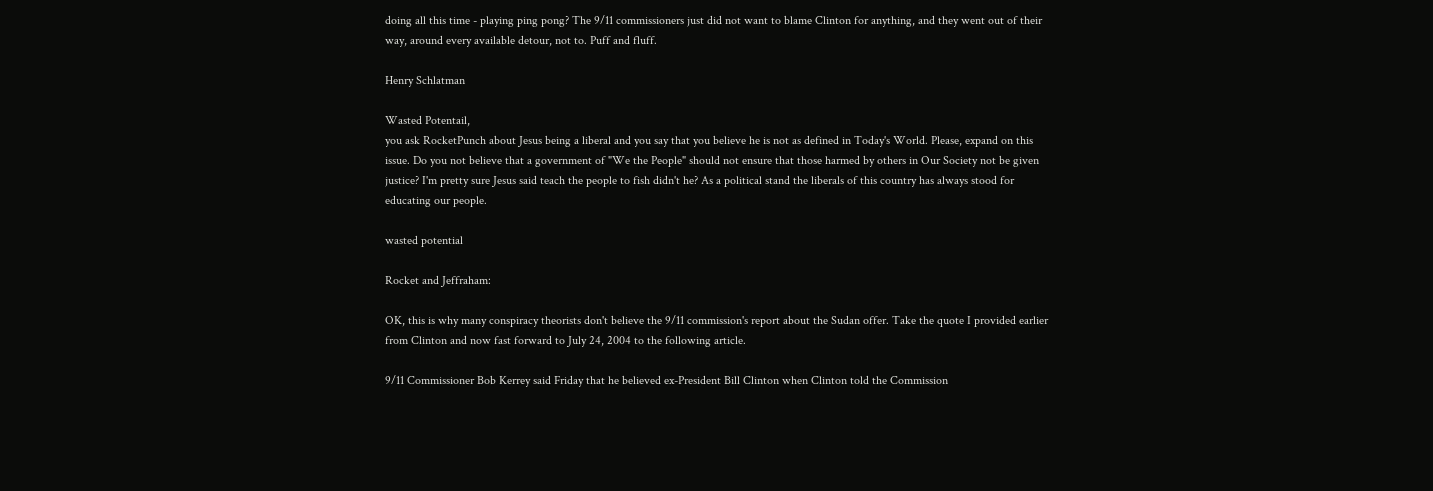doing all this time - playing ping pong? The 9/11 commissioners just did not want to blame Clinton for anything, and they went out of their way, around every available detour, not to. Puff and fluff.

Henry Schlatman

Wasted Potentail,
you ask RocketPunch about Jesus being a liberal and you say that you believe he is not as defined in Today's World. Please, expand on this issue. Do you not believe that a government of "We the People" should not ensure that those harmed by others in Our Society not be given justice? I'm pretty sure Jesus said teach the people to fish didn't he? As a political stand the liberals of this country has always stood for educating our people.

wasted potential

Rocket and Jeffraham:

OK, this is why many conspiracy theorists don't believe the 9/11 commission's report about the Sudan offer. Take the quote I provided earlier from Clinton and now fast forward to July 24, 2004 to the following article.

9/11 Commissioner Bob Kerrey said Friday that he believed ex-President Bill Clinton when Clinton told the Commission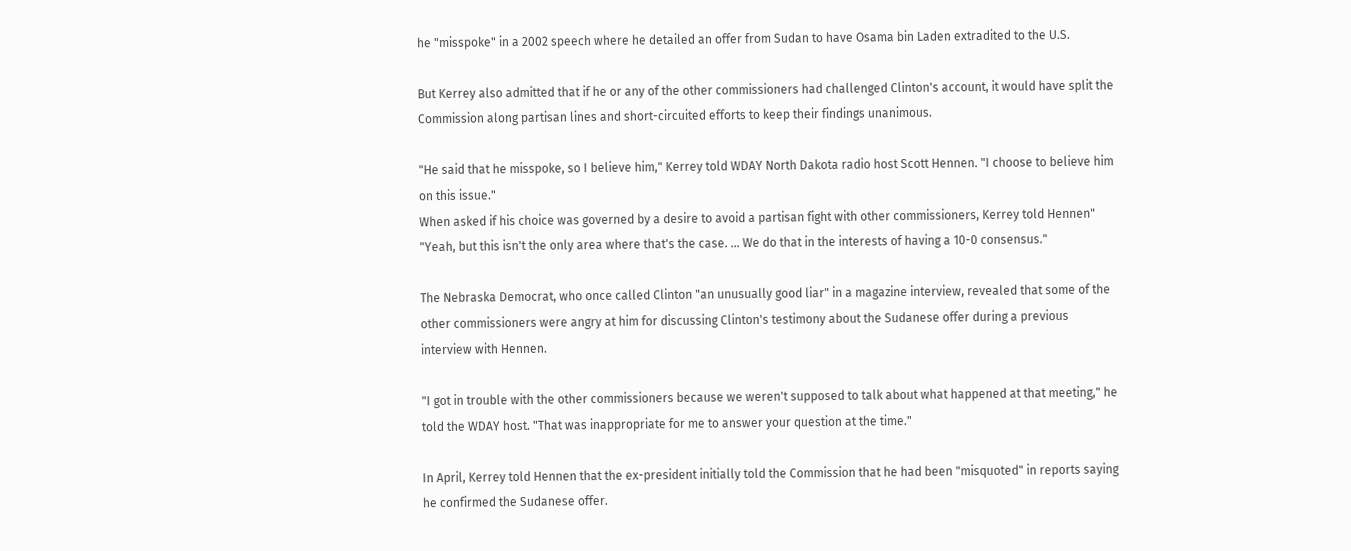he "misspoke" in a 2002 speech where he detailed an offer from Sudan to have Osama bin Laden extradited to the U.S.

But Kerrey also admitted that if he or any of the other commissioners had challenged Clinton's account, it would have split the Commission along partisan lines and short-circuited efforts to keep their findings unanimous.

"He said that he misspoke, so I believe him," Kerrey told WDAY North Dakota radio host Scott Hennen. "I choose to believe him on this issue."
When asked if his choice was governed by a desire to avoid a partisan fight with other commissioners, Kerrey told Hennen" "Yeah, but this isn't the only area where that's the case. ... We do that in the interests of having a 10-0 consensus."

The Nebraska Democrat, who once called Clinton "an unusually good liar" in a magazine interview, revealed that some of the other commissioners were angry at him for discussing Clinton's testimony about the Sudanese offer during a previous interview with Hennen.

"I got in trouble with the other commissioners because we weren't supposed to talk about what happened at that meeting," he told the WDAY host. "That was inappropriate for me to answer your question at the time."

In April, Kerrey told Hennen that the ex-president initially told the Commission that he had been "misquoted" in reports saying he confirmed the Sudanese offer.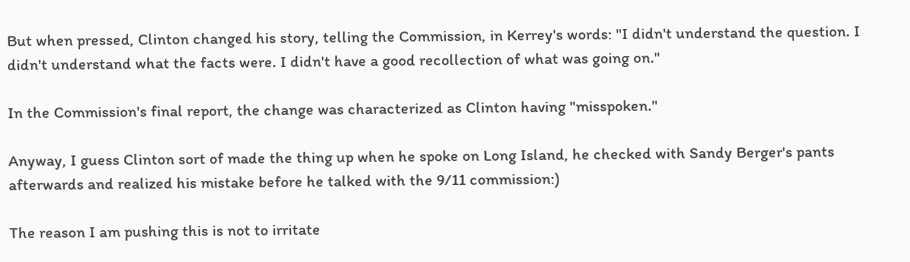But when pressed, Clinton changed his story, telling the Commission, in Kerrey's words: "I didn't understand the question. I didn't understand what the facts were. I didn't have a good recollection of what was going on."

In the Commission's final report, the change was characterized as Clinton having "misspoken."

Anyway, I guess Clinton sort of made the thing up when he spoke on Long Island, he checked with Sandy Berger's pants afterwards and realized his mistake before he talked with the 9/11 commission:)

The reason I am pushing this is not to irritate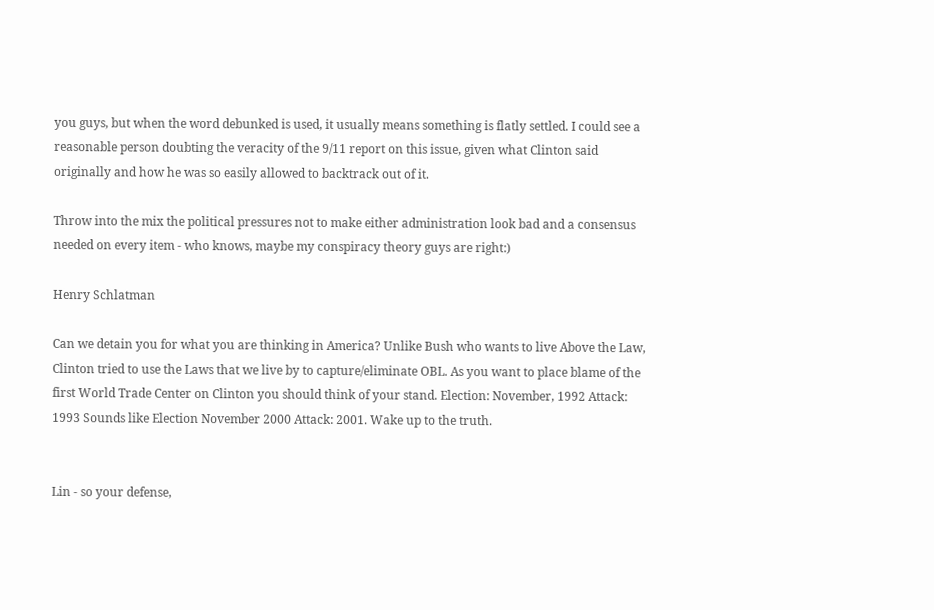you guys, but when the word debunked is used, it usually means something is flatly settled. I could see a reasonable person doubting the veracity of the 9/11 report on this issue, given what Clinton said originally and how he was so easily allowed to backtrack out of it.

Throw into the mix the political pressures not to make either administration look bad and a consensus needed on every item - who knows, maybe my conspiracy theory guys are right:)

Henry Schlatman

Can we detain you for what you are thinking in America? Unlike Bush who wants to live Above the Law, Clinton tried to use the Laws that we live by to capture/eliminate OBL. As you want to place blame of the first World Trade Center on Clinton you should think of your stand. Election: November, 1992 Attack: 1993 Sounds like Election November 2000 Attack: 2001. Wake up to the truth.


Lin - so your defense,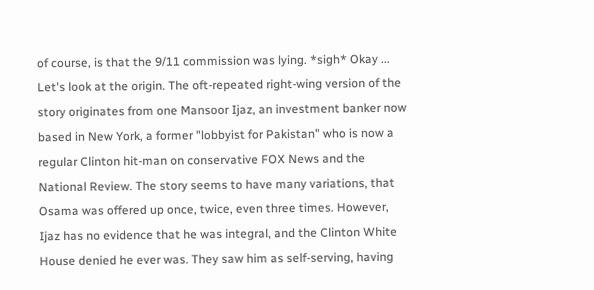of course, is that the 9/11 commission was lying. *sigh* Okay ... Let's look at the origin. The oft-repeated right-wing version of the story originates from one Mansoor Ijaz, an investment banker now based in New York, a former "lobbyist for Pakistan" who is now a regular Clinton hit-man on conservative FOX News and the National Review. The story seems to have many variations, that Osama was offered up once, twice, even three times. However, Ijaz has no evidence that he was integral, and the Clinton White House denied he ever was. They saw him as self-serving, having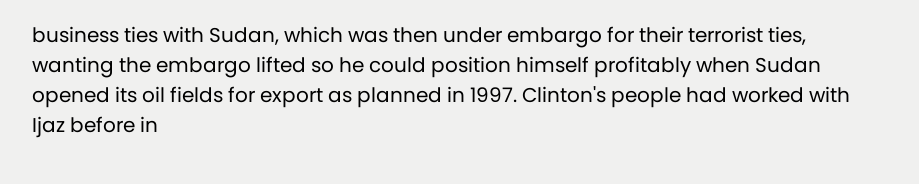business ties with Sudan, which was then under embargo for their terrorist ties, wanting the embargo lifted so he could position himself profitably when Sudan opened its oil fields for export as planned in 1997. Clinton's people had worked with Ijaz before in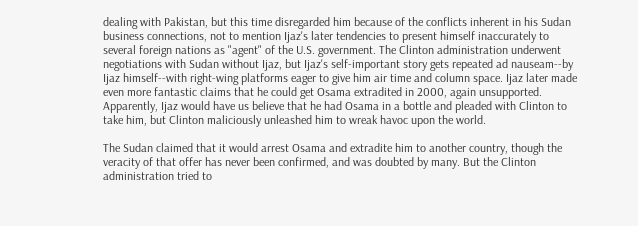dealing with Pakistan, but this time disregarded him because of the conflicts inherent in his Sudan business connections, not to mention Ijaz's later tendencies to present himself inaccurately to several foreign nations as "agent" of the U.S. government. The Clinton administration underwent negotiations with Sudan without Ijaz, but Ijaz's self-important story gets repeated ad nauseam--by Ijaz himself--with right-wing platforms eager to give him air time and column space. Ijaz later made even more fantastic claims that he could get Osama extradited in 2000, again unsupported. Apparently, Ijaz would have us believe that he had Osama in a bottle and pleaded with Clinton to take him, but Clinton maliciously unleashed him to wreak havoc upon the world.

The Sudan claimed that it would arrest Osama and extradite him to another country, though the veracity of that offer has never been confirmed, and was doubted by many. But the Clinton administration tried to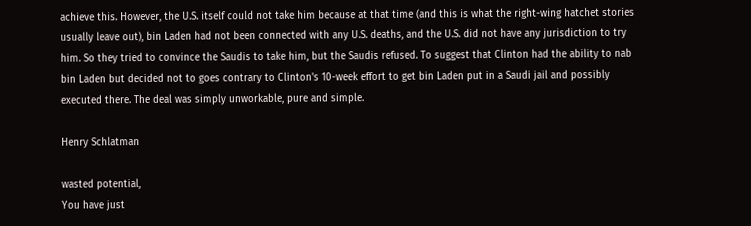achieve this. However, the U.S. itself could not take him because at that time (and this is what the right-wing hatchet stories usually leave out), bin Laden had not been connected with any U.S. deaths, and the U.S. did not have any jurisdiction to try him. So they tried to convince the Saudis to take him, but the Saudis refused. To suggest that Clinton had the ability to nab bin Laden but decided not to goes contrary to Clinton's 10-week effort to get bin Laden put in a Saudi jail and possibly executed there. The deal was simply unworkable, pure and simple.

Henry Schlatman

wasted potential,
You have just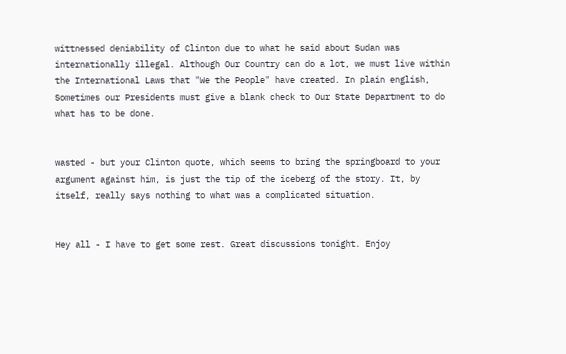wittnessed deniability of Clinton due to what he said about Sudan was internationally illegal. Although Our Country can do a lot, we must live within the International Laws that "We the People" have created. In plain english, Sometimes our Presidents must give a blank check to Our State Department to do what has to be done.


wasted - but your Clinton quote, which seems to bring the springboard to your argument against him, is just the tip of the iceberg of the story. It, by itself, really says nothing to what was a complicated situation.


Hey all - I have to get some rest. Great discussions tonight. Enjoy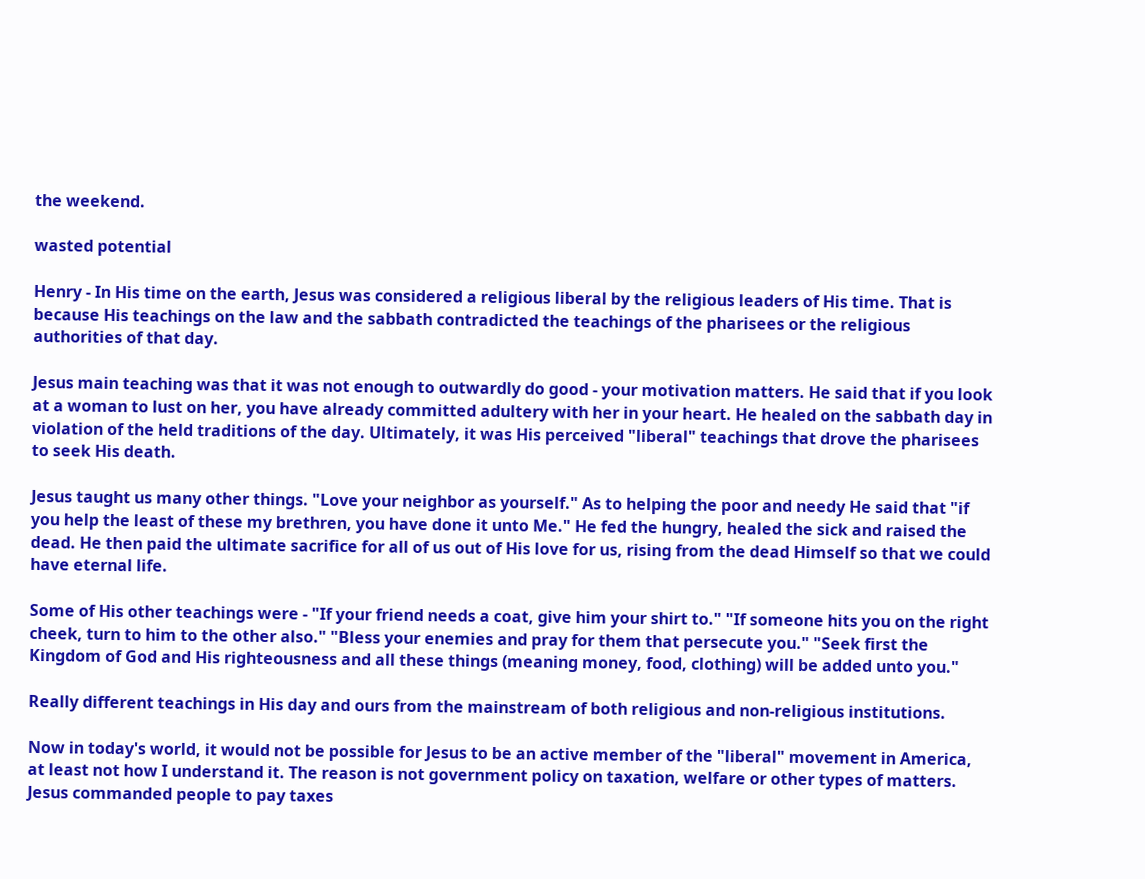the weekend.

wasted potential

Henry - In His time on the earth, Jesus was considered a religious liberal by the religious leaders of His time. That is because His teachings on the law and the sabbath contradicted the teachings of the pharisees or the religious authorities of that day.

Jesus main teaching was that it was not enough to outwardly do good - your motivation matters. He said that if you look at a woman to lust on her, you have already committed adultery with her in your heart. He healed on the sabbath day in violation of the held traditions of the day. Ultimately, it was His perceived "liberal" teachings that drove the pharisees to seek His death.

Jesus taught us many other things. "Love your neighbor as yourself." As to helping the poor and needy He said that "if you help the least of these my brethren, you have done it unto Me." He fed the hungry, healed the sick and raised the dead. He then paid the ultimate sacrifice for all of us out of His love for us, rising from the dead Himself so that we could have eternal life.

Some of His other teachings were - "If your friend needs a coat, give him your shirt to." "If someone hits you on the right cheek, turn to him to the other also." "Bless your enemies and pray for them that persecute you." "Seek first the Kingdom of God and His righteousness and all these things (meaning money, food, clothing) will be added unto you."

Really different teachings in His day and ours from the mainstream of both religious and non-religious institutions.

Now in today's world, it would not be possible for Jesus to be an active member of the "liberal" movement in America, at least not how I understand it. The reason is not government policy on taxation, welfare or other types of matters. Jesus commanded people to pay taxes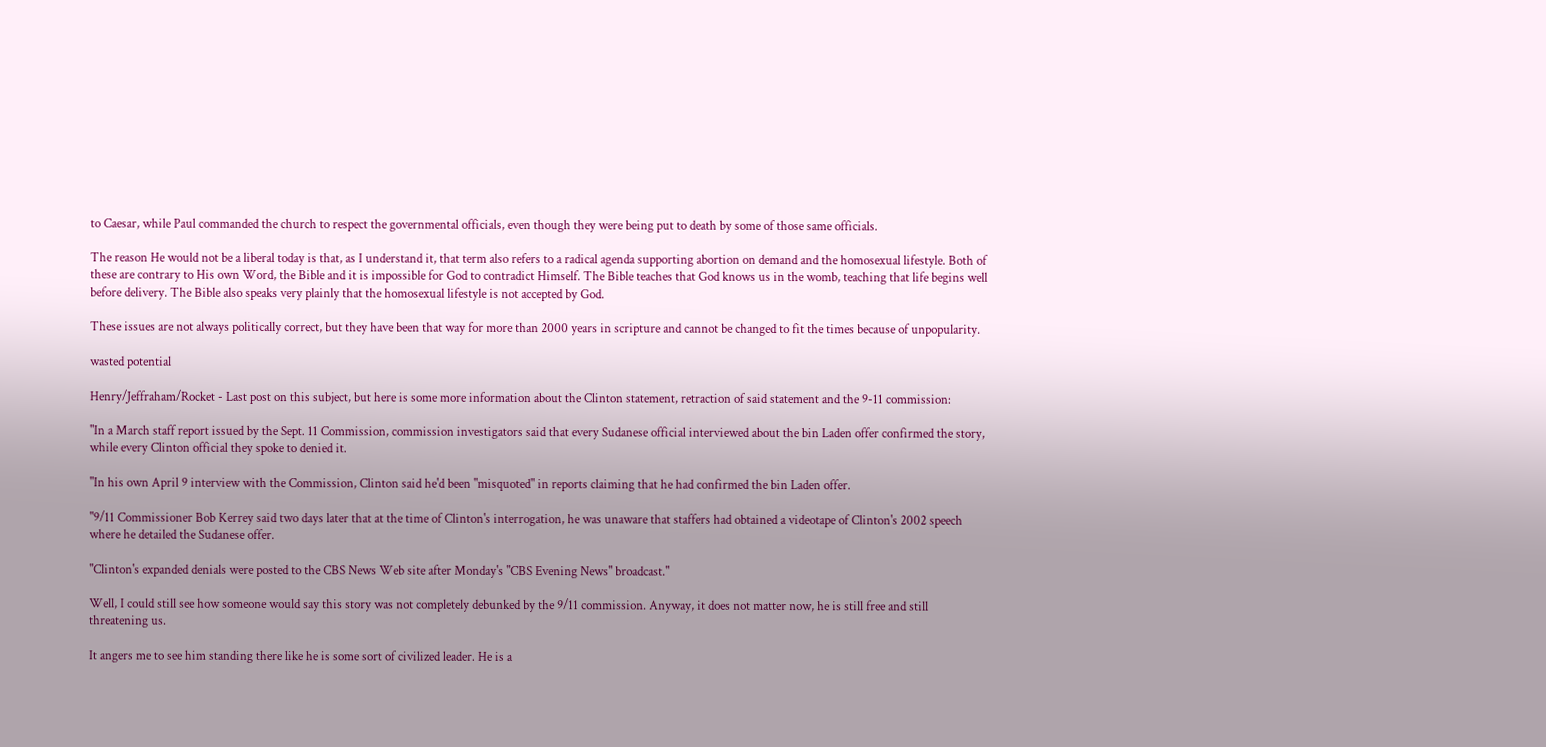to Caesar, while Paul commanded the church to respect the governmental officials, even though they were being put to death by some of those same officials.

The reason He would not be a liberal today is that, as I understand it, that term also refers to a radical agenda supporting abortion on demand and the homosexual lifestyle. Both of these are contrary to His own Word, the Bible and it is impossible for God to contradict Himself. The Bible teaches that God knows us in the womb, teaching that life begins well before delivery. The Bible also speaks very plainly that the homosexual lifestyle is not accepted by God.

These issues are not always politically correct, but they have been that way for more than 2000 years in scripture and cannot be changed to fit the times because of unpopularity.

wasted potential

Henry/Jeffraham/Rocket - Last post on this subject, but here is some more information about the Clinton statement, retraction of said statement and the 9-11 commission:

"In a March staff report issued by the Sept. 11 Commission, commission investigators said that every Sudanese official interviewed about the bin Laden offer confirmed the story, while every Clinton official they spoke to denied it.

"In his own April 9 interview with the Commission, Clinton said he'd been "misquoted" in reports claiming that he had confirmed the bin Laden offer.

"9/11 Commissioner Bob Kerrey said two days later that at the time of Clinton's interrogation, he was unaware that staffers had obtained a videotape of Clinton's 2002 speech where he detailed the Sudanese offer.

"Clinton's expanded denials were posted to the CBS News Web site after Monday's "CBS Evening News" broadcast."

Well, I could still see how someone would say this story was not completely debunked by the 9/11 commission. Anyway, it does not matter now, he is still free and still threatening us.

It angers me to see him standing there like he is some sort of civilized leader. He is a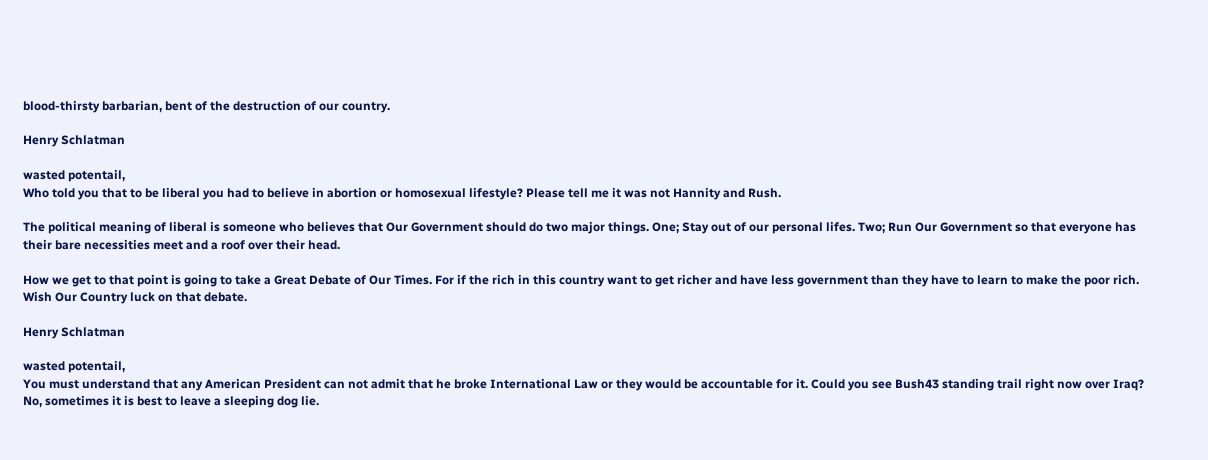blood-thirsty barbarian, bent of the destruction of our country.

Henry Schlatman

wasted potentail,
Who told you that to be liberal you had to believe in abortion or homosexual lifestyle? Please tell me it was not Hannity and Rush.

The political meaning of liberal is someone who believes that Our Government should do two major things. One; Stay out of our personal lifes. Two; Run Our Government so that everyone has their bare necessities meet and a roof over their head.

How we get to that point is going to take a Great Debate of Our Times. For if the rich in this country want to get richer and have less government than they have to learn to make the poor rich. Wish Our Country luck on that debate.

Henry Schlatman

wasted potentail,
You must understand that any American President can not admit that he broke International Law or they would be accountable for it. Could you see Bush43 standing trail right now over Iraq? No, sometimes it is best to leave a sleeping dog lie.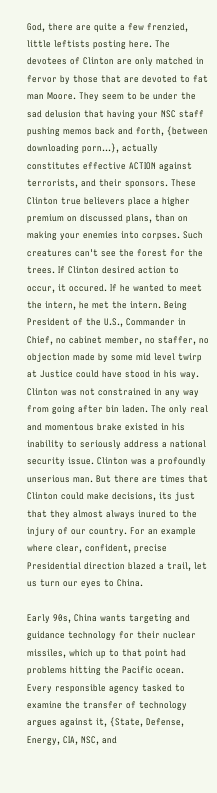God, there are quite a few frenzied, little leftists posting here. The devotees of Clinton are only matched in fervor by those that are devoted to fat man Moore. They seem to be under the sad delusion that having your NSC staff pushing memos back and forth, {between downloading porn...}, actually constitutes effective ACTION against terrorists, and their sponsors. These Clinton true believers place a higher premium on discussed plans, than on making your enemies into corpses. Such creatures can't see the forest for the trees. If Clinton desired action to occur, it occured. If he wanted to meet the intern, he met the intern. Being President of the U.S., Commander in Chief, no cabinet member, no staffer, no objection made by some mid level twirp at Justice could have stood in his way. Clinton was not constrained in any way from going after bin laden. The only real and momentous brake existed in his inability to seriously address a national security issue. Clinton was a profoundly unserious man. But there are times that Clinton could make decisions, its just that they almost always inured to the injury of our country. For an example where clear, confident, precise Presidential direction blazed a trail, let us turn our eyes to China.

Early 90s, China wants targeting and guidance technology for their nuclear missiles, which up to that point had problems hitting the Pacific ocean. Every responsible agency tasked to examine the transfer of technology argues against it, {State, Defense, Energy, CIA, NSC, and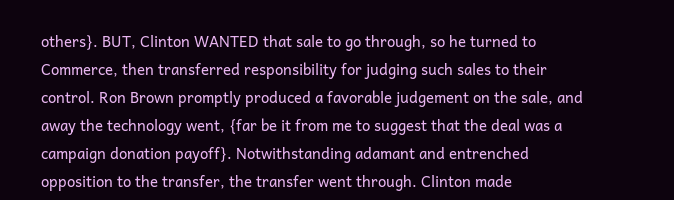others}. BUT, Clinton WANTED that sale to go through, so he turned to Commerce, then transferred responsibility for judging such sales to their control. Ron Brown promptly produced a favorable judgement on the sale, and away the technology went, {far be it from me to suggest that the deal was a campaign donation payoff}. Notwithstanding adamant and entrenched opposition to the transfer, the transfer went through. Clinton made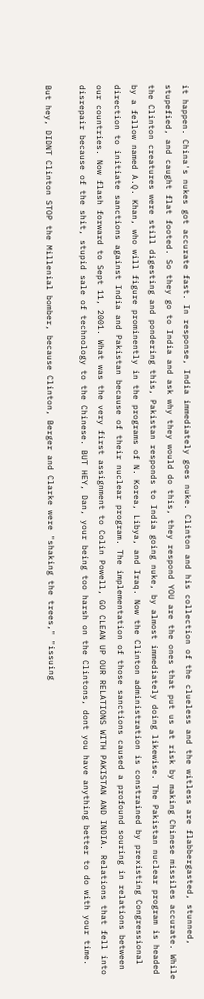it happen. China's nukes got accurate fast. In response, India immediately goes nuke. Clinton and his collection of the clueless and the witless are flabbergasted, stunned, stupefied, and caught flat footed. So they go to India and ask why they would do this, they respond YOU are the ones that put us at risk by making Chinese missiles accurate. While the Clinton creatures were still digesting and pondering this, Pakistan responds to India going nuke, by almost immediately doing likewise. The Pakistan nuclear program is headed by a fellow named A.Q. Khan, who will figure prominently in the programs of N. Korea, Libya, and Iraq. Now the Clinton administration is constrained by prexisting Congressional direction to initiate sanctions against India and Pakistan because of their nuclear program. The implementation of those sanctions caused a profound souring in relations between our countries. Now flash forward to Sept 11, 2001. What was the very first assignment to Colin Powell, GO CLEAN UP OUR RELATIONS WITH PAKISTAN AND INDIA. Relations that fell into disrepair because of the shit, stupid sale of technology to the Chinese. BUT HEY, Dan, your being too harsh on the Clintons, dont you have anything better to do with your time.

But hey, DIDNT Clinton STOP the Millenial bomber, because Clinton, Berger and Clarke were "shaking the trees," "issuing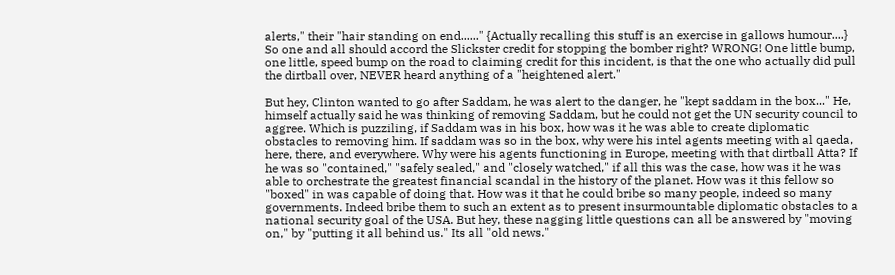alerts," their "hair standing on end......" {Actually recalling this stuff is an exercise in gallows humour....} So one and all should accord the Slickster credit for stopping the bomber right? WRONG! One little bump, one little, speed bump on the road to claiming credit for this incident, is that the one who actually did pull the dirtball over, NEVER heard anything of a "heightened alert."

But hey, Clinton wanted to go after Saddam, he was alert to the danger, he "kept saddam in the box..." He, himself actually said he was thinking of removing Saddam, but he could not get the UN security council to aggree. Which is puzziling, if Saddam was in his box, how was it he was able to create diplomatic obstacles to removing him. If saddam was so in the box, why were his intel agents meeting with al qaeda, here, there, and everywhere. Why were his agents functioning in Europe, meeting with that dirtball Atta? If he was so "contained," "safely sealed," and "closely watched," if all this was the case, how was it he was able to orchestrate the greatest financial scandal in the history of the planet. How was it this fellow so "boxed" in was capable of doing that. How was it that he could bribe so many people, indeed so many governments. Indeed bribe them to such an extent as to present insurmountable diplomatic obstacles to a national security goal of the USA. But hey, these nagging little questions can all be answered by "moving on," by "putting it all behind us." Its all "old news."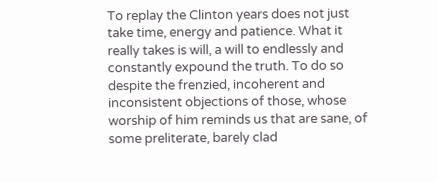To replay the Clinton years does not just take time, energy and patience. What it really takes is will, a will to endlessly and constantly expound the truth. To do so despite the frenzied, incoherent and inconsistent objections of those, whose worship of him reminds us that are sane, of some preliterate, barely clad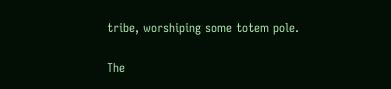tribe, worshiping some totem pole.

The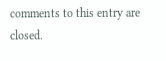comments to this entry are closed.